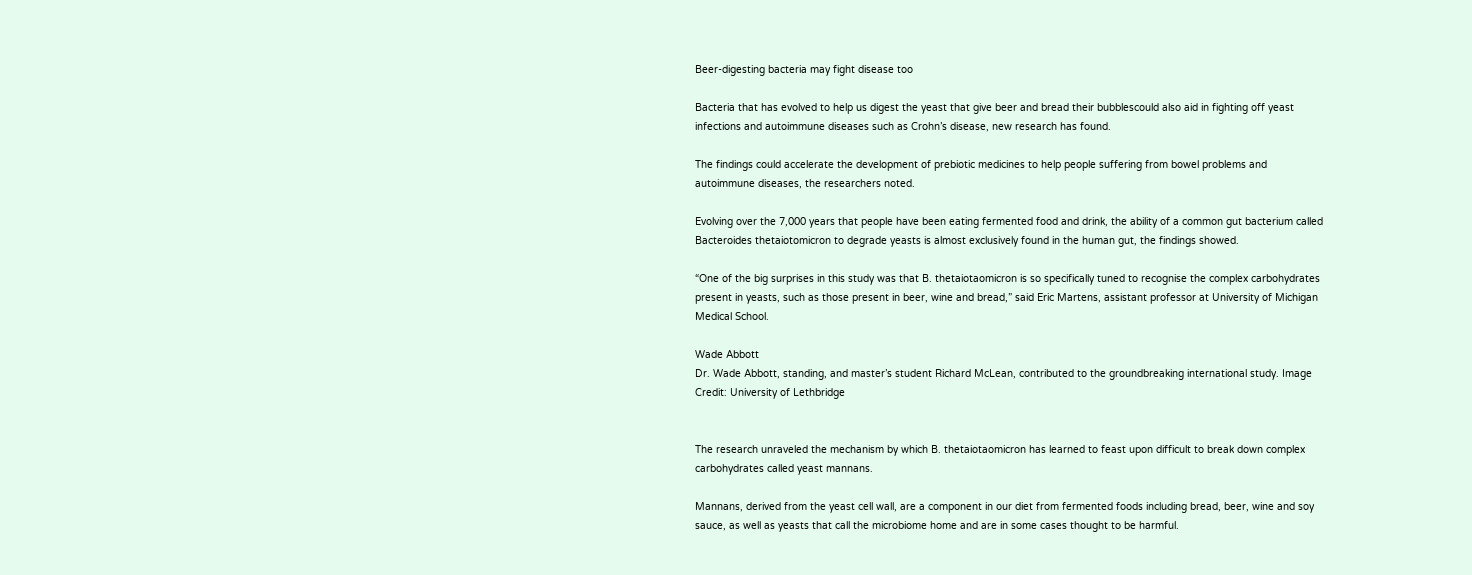Beer-digesting bacteria may fight disease too

Bacteria that has evolved to help us digest the yeast that give beer and bread their bubblescould also aid in fighting off yeast infections and autoimmune diseases such as Crohn’s disease, new research has found.

The findings could accelerate the development of prebiotic medicines to help people suffering from bowel problems and autoimmune diseases, the researchers noted.

Evolving over the 7,000 years that people have been eating fermented food and drink, the ability of a common gut bacterium called Bacteroides thetaiotomicron to degrade yeasts is almost exclusively found in the human gut, the findings showed.

“One of the big surprises in this study was that B. thetaiotaomicron is so specifically tuned to recognise the complex carbohydrates present in yeasts, such as those present in beer, wine and bread,” said Eric Martens, assistant professor at University of Michigan Medical School.

Wade Abbott
Dr. Wade Abbott, standing, and master’s student Richard McLean, contributed to the groundbreaking international study. Image Credit: University of Lethbridge


The research unraveled the mechanism by which B. thetaiotaomicron has learned to feast upon difficult to break down complex carbohydrates called yeast mannans.

Mannans, derived from the yeast cell wall, are a component in our diet from fermented foods including bread, beer, wine and soy sauce, as well as yeasts that call the microbiome home and are in some cases thought to be harmful.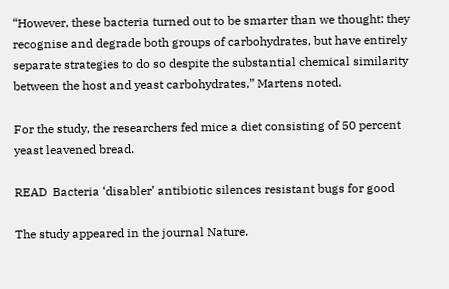“However, these bacteria turned out to be smarter than we thought: they recognise and degrade both groups of carbohydrates, but have entirely separate strategies to do so despite the substantial chemical similarity between the host and yeast carbohydrates,” Martens noted.

For the study, the researchers fed mice a diet consisting of 50 percent yeast leavened bread.

READ  Bacteria ‘disabler’ antibiotic silences resistant bugs for good

The study appeared in the journal Nature.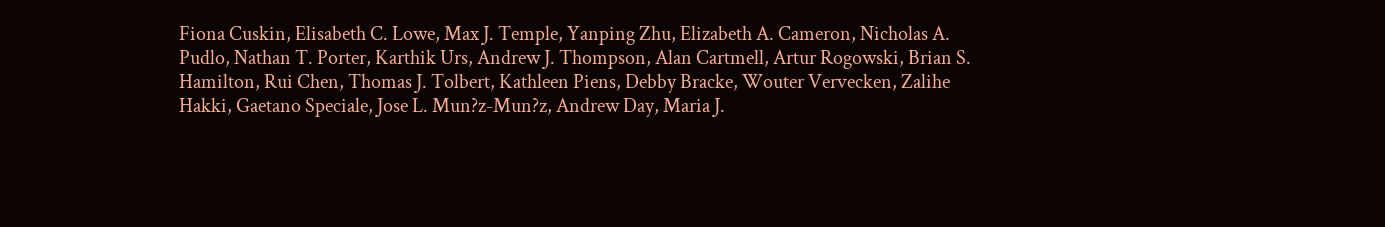Fiona Cuskin, Elisabeth C. Lowe, Max J. Temple, Yanping Zhu, Elizabeth A. Cameron, Nicholas A. Pudlo, Nathan T. Porter, Karthik Urs, Andrew J. Thompson, Alan Cartmell, Artur Rogowski, Brian S. Hamilton, Rui Chen, Thomas J. Tolbert, Kathleen Piens, Debby Bracke, Wouter Vervecken, Zalihe Hakki, Gaetano Speciale, Jose L. Mun?z-Mun?z, Andrew Day, Maria J.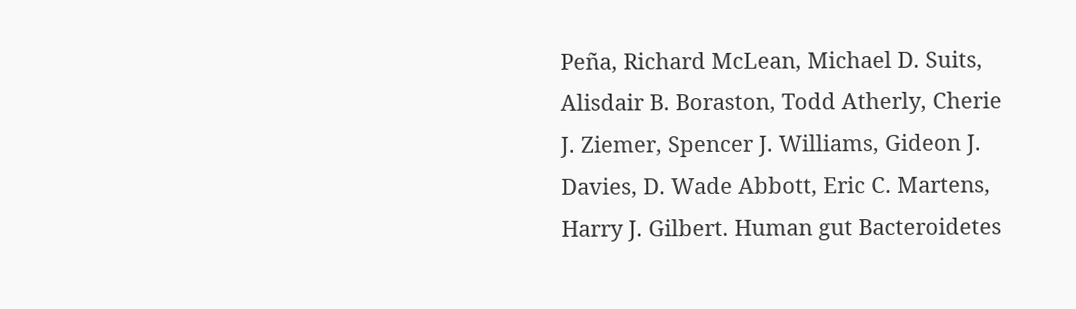Peña, Richard McLean, Michael D. Suits, Alisdair B. Boraston, Todd Atherly, Cherie J. Ziemer, Spencer J. Williams, Gideon J. Davies, D. Wade Abbott, Eric C. Martens, Harry J. Gilbert. Human gut Bacteroidetes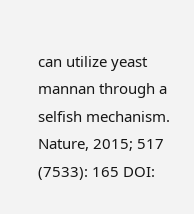can utilize yeast mannan through a selfish mechanism. Nature, 2015; 517 (7533): 165 DOI: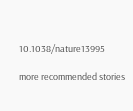10.1038/nature13995

more recommended stories